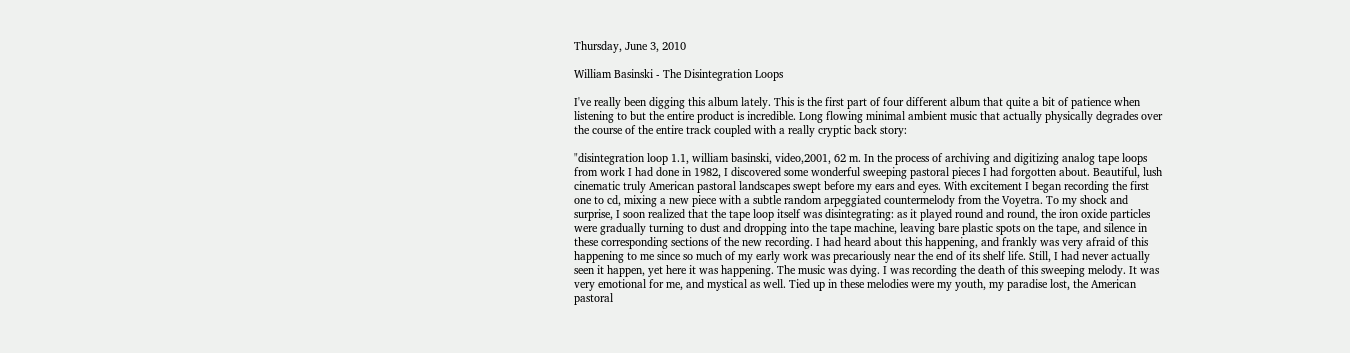Thursday, June 3, 2010

William Basinski - The Disintegration Loops

I've really been digging this album lately. This is the first part of four different album that quite a bit of patience when listening to but the entire product is incredible. Long flowing minimal ambient music that actually physically degrades over the course of the entire track coupled with a really cryptic back story:

"disintegration loop 1.1, william basinski, video,2001, 62 m. In the process of archiving and digitizing analog tape loops from work I had done in 1982, I discovered some wonderful sweeping pastoral pieces I had forgotten about. Beautiful, lush cinematic truly American pastoral landscapes swept before my ears and eyes. With excitement I began recording the first one to cd, mixing a new piece with a subtle random arpeggiated countermelody from the Voyetra. To my shock and surprise, I soon realized that the tape loop itself was disintegrating: as it played round and round, the iron oxide particles were gradually turning to dust and dropping into the tape machine, leaving bare plastic spots on the tape, and silence in these corresponding sections of the new recording. I had heard about this happening, and frankly was very afraid of this happening to me since so much of my early work was precariously near the end of its shelf life. Still, I had never actually seen it happen, yet here it was happening. The music was dying. I was recording the death of this sweeping melody. It was very emotional for me, and mystical as well. Tied up in these melodies were my youth, my paradise lost, the American pastoral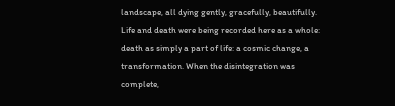landscape, all dying gently, gracefully, beautifully. Life and death were being recorded here as a whole: death as simply a part of life: a cosmic change, a transformation. When the disintegration was complete,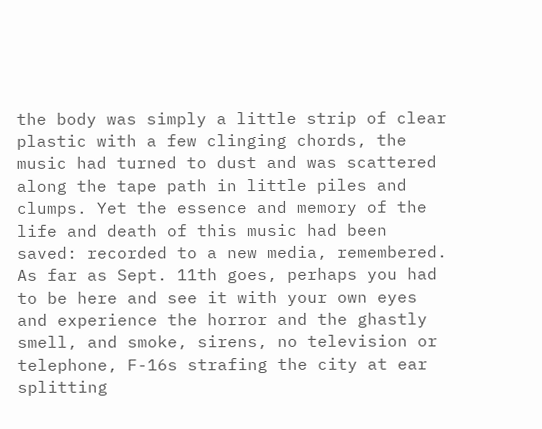the body was simply a little strip of clear plastic with a few clinging chords, the music had turned to dust and was scattered along the tape path in little piles and clumps. Yet the essence and memory of the life and death of this music had been saved: recorded to a new media, remembered. As far as Sept. 11th goes, perhaps you had to be here and see it with your own eyes and experience the horror and the ghastly smell, and smoke, sirens, no television or telephone, F-16s strafing the city at ear splitting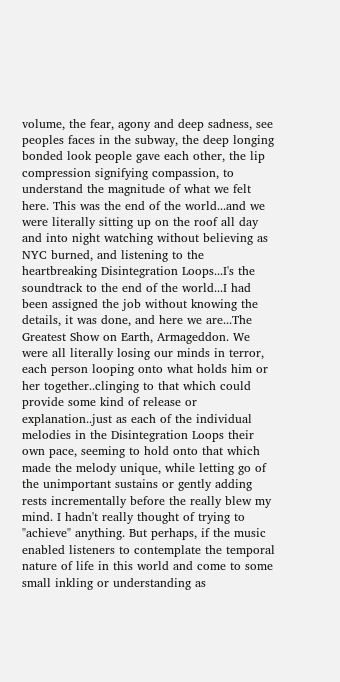volume, the fear, agony and deep sadness, see peoples faces in the subway, the deep longing bonded look people gave each other, the lip compression signifying compassion, to understand the magnitude of what we felt here. This was the end of the world...and we were literally sitting up on the roof all day and into night watching without believing as NYC burned, and listening to the heartbreaking Disintegration Loops...I's the soundtrack to the end of the world...I had been assigned the job without knowing the details, it was done, and here we are...The Greatest Show on Earth, Armageddon. We were all literally losing our minds in terror, each person looping onto what holds him or her together..clinging to that which could provide some kind of release or explanation..just as each of the individual melodies in the Disintegration Loops their own pace, seeming to hold onto that which made the melody unique, while letting go of the unimportant sustains or gently adding rests incrementally before the really blew my mind. I hadn't really thought of trying to "achieve" anything. But perhaps, if the music enabled listeners to contemplate the temporal nature of life in this world and come to some small inkling or understanding as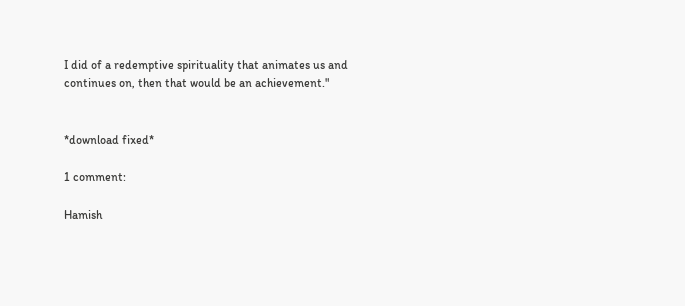I did of a redemptive spirituality that animates us and continues on, then that would be an achievement."


*download fixed*

1 comment:

Hamish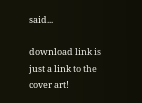said...

download link is just a link to the cover art!